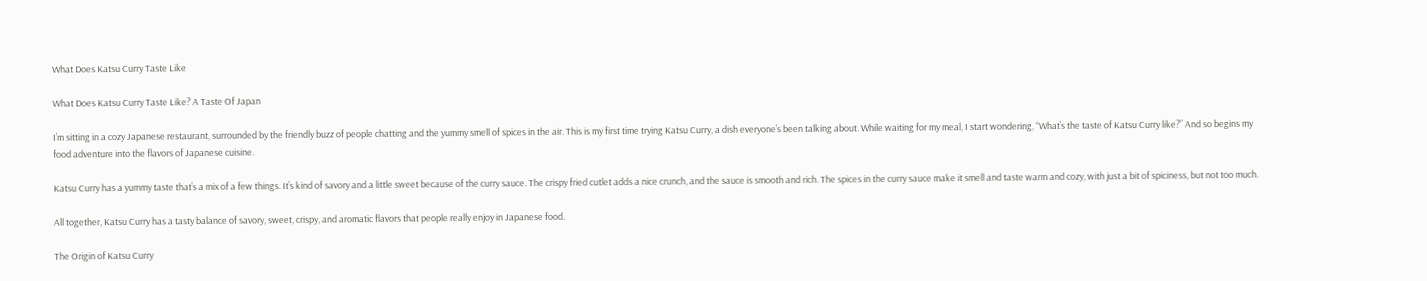What Does Katsu Curry Taste Like

What Does Katsu Curry Taste Like? A Taste Of Japan

I’m sitting in a cozy Japanese restaurant, surrounded by the friendly buzz of people chatting and the yummy smell of spices in the air. This is my first time trying Katsu Curry, a dish everyone’s been talking about. While waiting for my meal, I start wondering, “What’s the taste of Katsu Curry like?” And so begins my food adventure into the flavors of Japanese cuisine.

Katsu Curry has a yummy taste that’s a mix of a few things. It’s kind of savory and a little sweet because of the curry sauce. The crispy fried cutlet adds a nice crunch, and the sauce is smooth and rich. The spices in the curry sauce make it smell and taste warm and cozy, with just a bit of spiciness, but not too much.

All together, Katsu Curry has a tasty balance of savory, sweet, crispy, and aromatic flavors that people really enjoy in Japanese food.

The Origin of Katsu Curry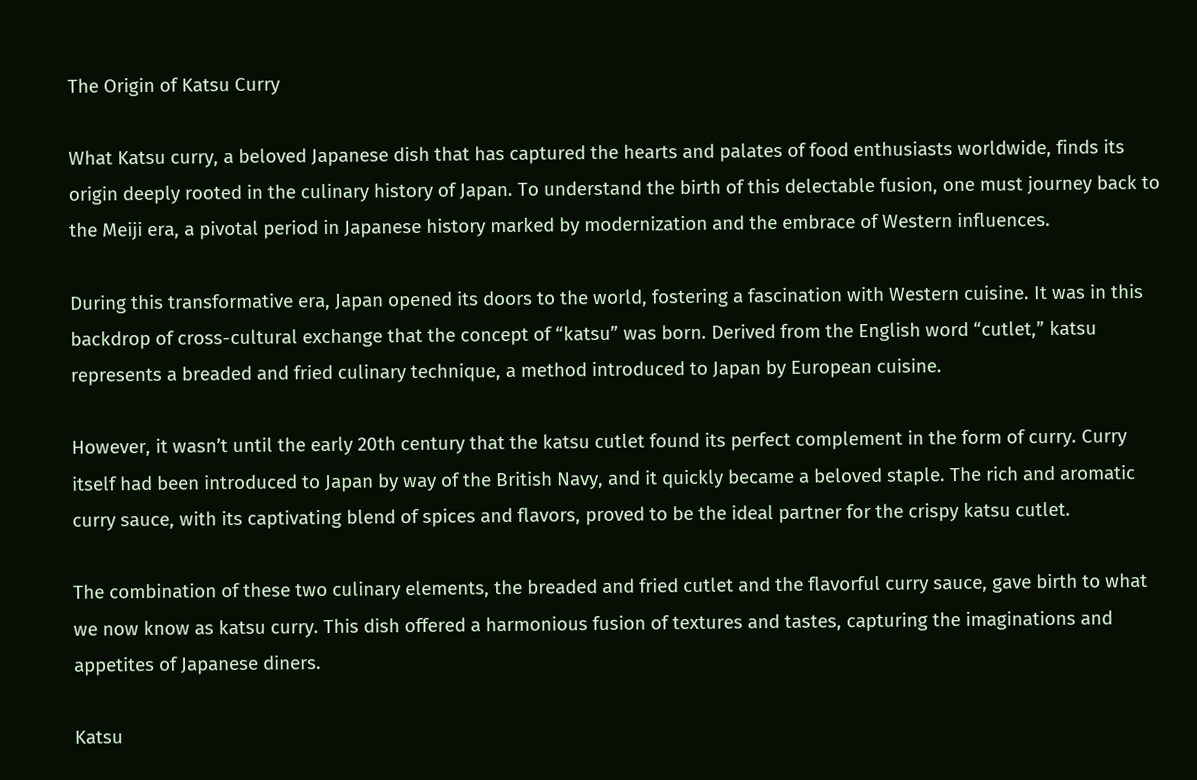The Origin of Katsu Curry

What Katsu curry, a beloved Japanese dish that has captured the hearts and palates of food enthusiasts worldwide, finds its origin deeply rooted in the culinary history of Japan. To understand the birth of this delectable fusion, one must journey back to the Meiji era, a pivotal period in Japanese history marked by modernization and the embrace of Western influences.

During this transformative era, Japan opened its doors to the world, fostering a fascination with Western cuisine. It was in this backdrop of cross-cultural exchange that the concept of “katsu” was born. Derived from the English word “cutlet,” katsu represents a breaded and fried culinary technique, a method introduced to Japan by European cuisine.

However, it wasn’t until the early 20th century that the katsu cutlet found its perfect complement in the form of curry. Curry itself had been introduced to Japan by way of the British Navy, and it quickly became a beloved staple. The rich and aromatic curry sauce, with its captivating blend of spices and flavors, proved to be the ideal partner for the crispy katsu cutlet.

The combination of these two culinary elements, the breaded and fried cutlet and the flavorful curry sauce, gave birth to what we now know as katsu curry. This dish offered a harmonious fusion of textures and tastes, capturing the imaginations and appetites of Japanese diners.

Katsu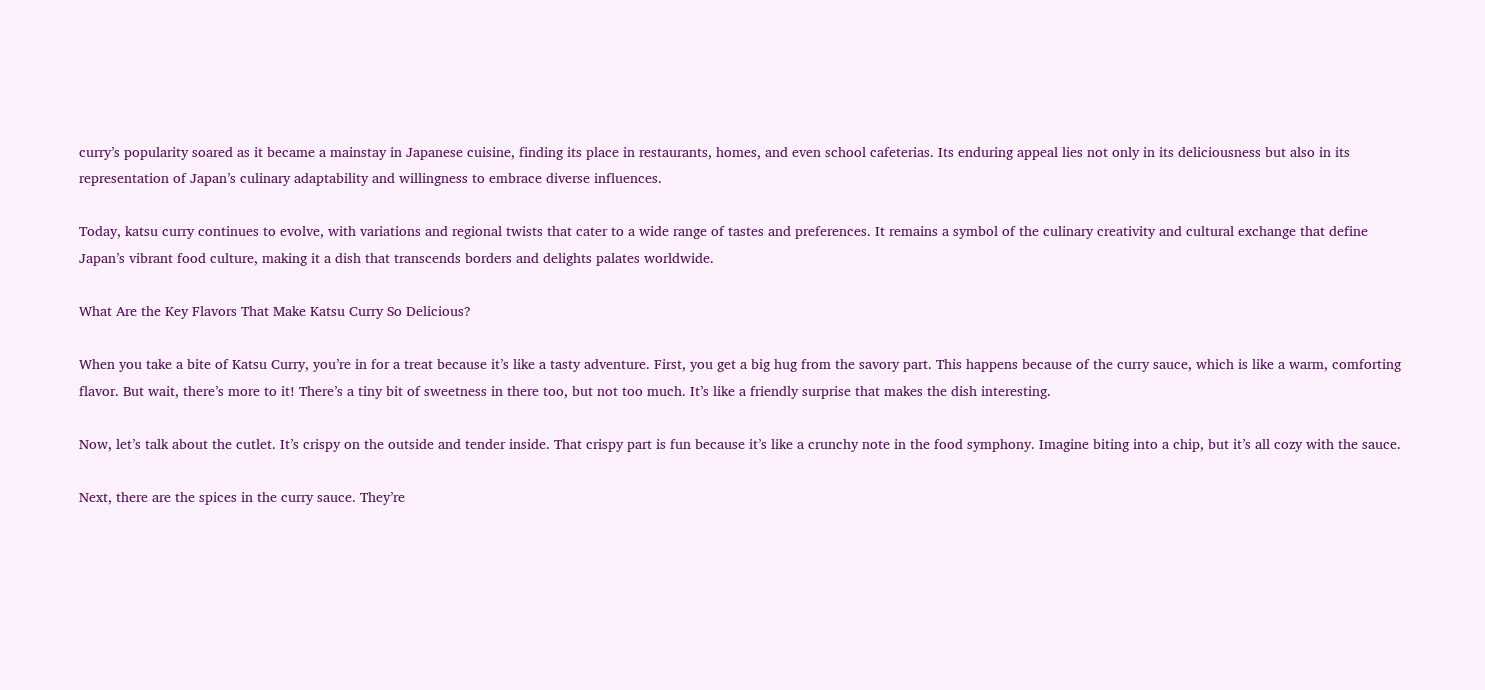curry’s popularity soared as it became a mainstay in Japanese cuisine, finding its place in restaurants, homes, and even school cafeterias. Its enduring appeal lies not only in its deliciousness but also in its representation of Japan’s culinary adaptability and willingness to embrace diverse influences.

Today, katsu curry continues to evolve, with variations and regional twists that cater to a wide range of tastes and preferences. It remains a symbol of the culinary creativity and cultural exchange that define Japan’s vibrant food culture, making it a dish that transcends borders and delights palates worldwide.

What Are the Key Flavors That Make Katsu Curry So Delicious?

When you take a bite of Katsu Curry, you’re in for a treat because it’s like a tasty adventure. First, you get a big hug from the savory part. This happens because of the curry sauce, which is like a warm, comforting flavor. But wait, there’s more to it! There’s a tiny bit of sweetness in there too, but not too much. It’s like a friendly surprise that makes the dish interesting.

Now, let’s talk about the cutlet. It’s crispy on the outside and tender inside. That crispy part is fun because it’s like a crunchy note in the food symphony. Imagine biting into a chip, but it’s all cozy with the sauce.

Next, there are the spices in the curry sauce. They’re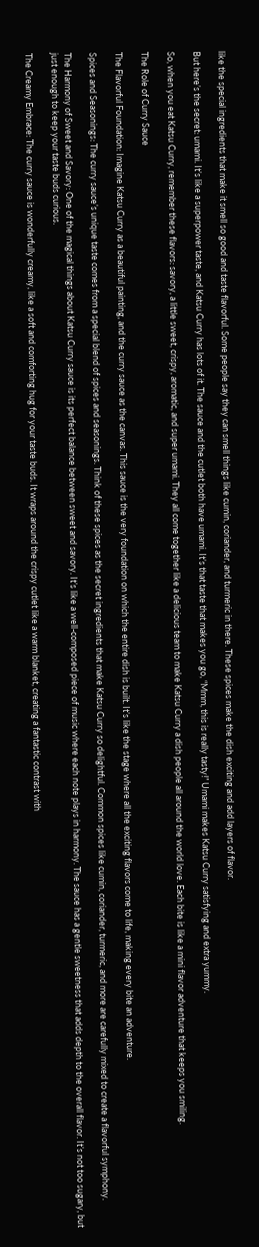like the special ingredients that make it smell so good and taste flavorful. Some people say they can smell things like cumin, coriander, and turmeric in there. These spices make the dish exciting and add layers of flavor.

But here’s the secret: umami. It’s like a superpower taste, and Katsu Curry has lots of it. The sauce and the cutlet both have umami. It’s that taste that makes you go, “Mmm, this is really tasty!” Umami makes Katsu Curry satisfying and extra yummy.

So, when you eat Katsu Curry, remember these flavors: savory, a little sweet, crispy, aromatic, and super umami. They all come together like a delicious team to make Katsu Curry a dish people all around the world love. Each bite is like a mini flavor adventure that keeps you smiling.

The Role of Curry Sauce

The Flavorful Foundation: Imagine Katsu Curry as a beautiful painting, and the curry sauce as the canvas. This sauce is the very foundation on which the entire dish is built. It’s like the stage where all the exciting flavors come to life, making every bite an adventure.

Spices and Seasonings: The curry sauce’s unique taste comes from a special blend of spices and seasonings. Think of these spices as the secret ingredients that make Katsu Curry so delightful. Common spices like cumin, coriander, turmeric, and more are carefully mixed to create a flavorful symphony.

The Harmony of Sweet and Savory: One of the magical things about Katsu Curry sauce is its perfect balance between sweet and savory. It’s like a well-composed piece of music where each note plays in harmony. The sauce has a gentle sweetness that adds depth to the overall flavor. It’s not too sugary, but just enough to keep your taste buds curious.

The Creamy Embrace: The curry sauce is wonderfully creamy, like a soft and comforting hug for your taste buds. It wraps around the crispy cutlet like a warm blanket, creating a fantastic contrast with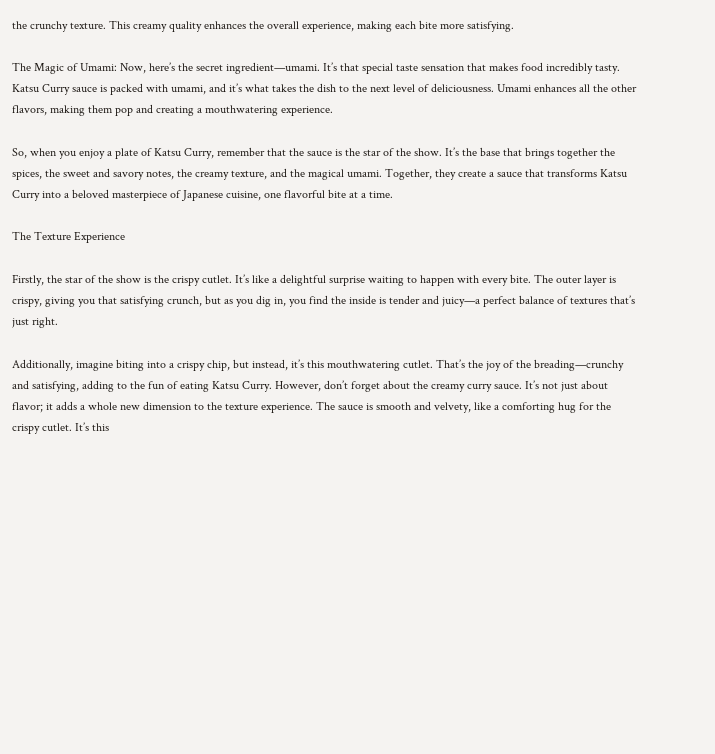the crunchy texture. This creamy quality enhances the overall experience, making each bite more satisfying.

The Magic of Umami: Now, here’s the secret ingredient—umami. It’s that special taste sensation that makes food incredibly tasty. Katsu Curry sauce is packed with umami, and it’s what takes the dish to the next level of deliciousness. Umami enhances all the other flavors, making them pop and creating a mouthwatering experience.

So, when you enjoy a plate of Katsu Curry, remember that the sauce is the star of the show. It’s the base that brings together the spices, the sweet and savory notes, the creamy texture, and the magical umami. Together, they create a sauce that transforms Katsu Curry into a beloved masterpiece of Japanese cuisine, one flavorful bite at a time.

The Texture Experience

Firstly, the star of the show is the crispy cutlet. It’s like a delightful surprise waiting to happen with every bite. The outer layer is crispy, giving you that satisfying crunch, but as you dig in, you find the inside is tender and juicy—a perfect balance of textures that’s just right.

Additionally, imagine biting into a crispy chip, but instead, it’s this mouthwatering cutlet. That’s the joy of the breading—crunchy and satisfying, adding to the fun of eating Katsu Curry. However, don’t forget about the creamy curry sauce. It’s not just about flavor; it adds a whole new dimension to the texture experience. The sauce is smooth and velvety, like a comforting hug for the crispy cutlet. It’s this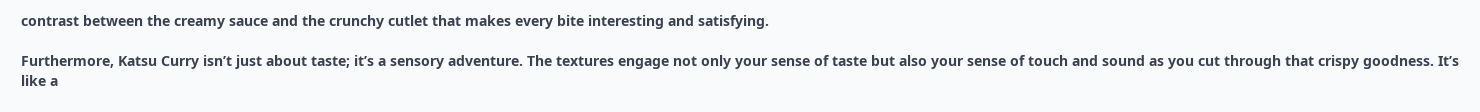contrast between the creamy sauce and the crunchy cutlet that makes every bite interesting and satisfying.

Furthermore, Katsu Curry isn’t just about taste; it’s a sensory adventure. The textures engage not only your sense of taste but also your sense of touch and sound as you cut through that crispy goodness. It’s like a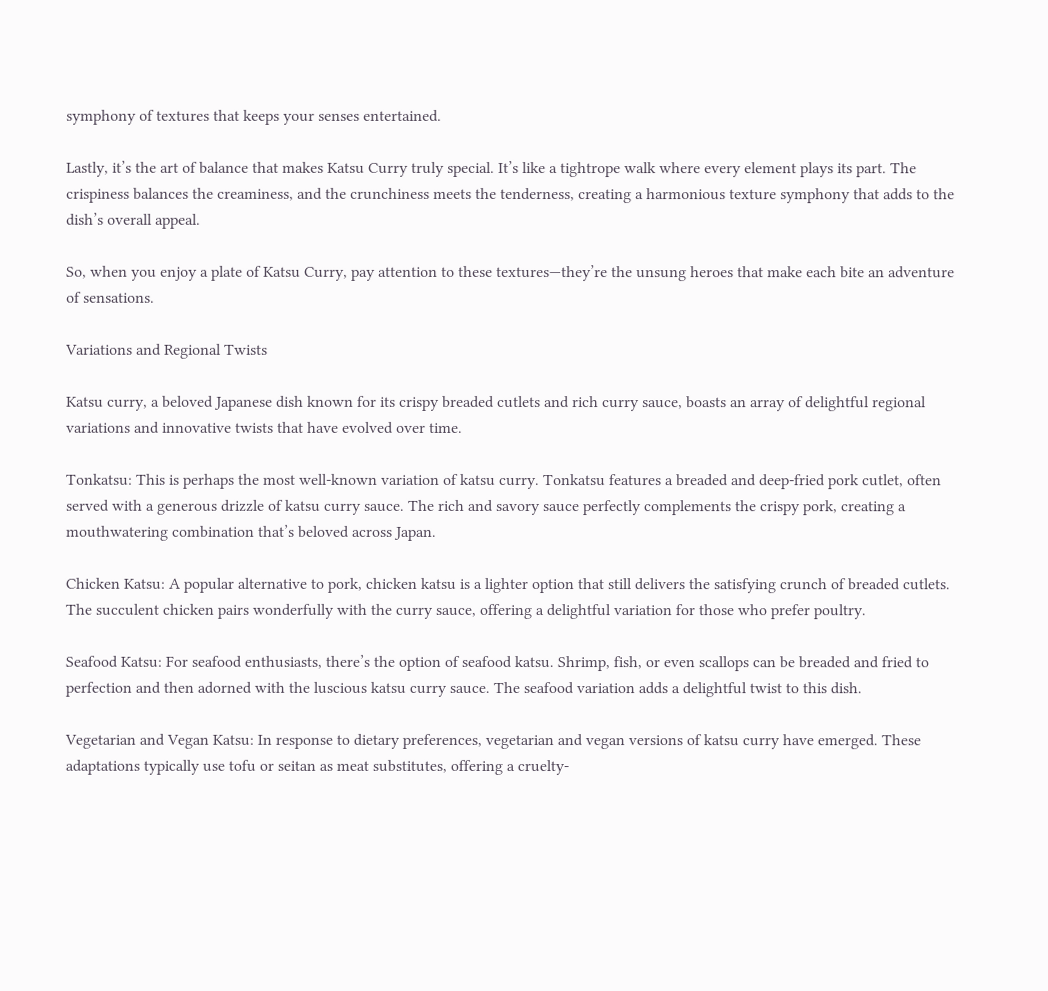symphony of textures that keeps your senses entertained.

Lastly, it’s the art of balance that makes Katsu Curry truly special. It’s like a tightrope walk where every element plays its part. The crispiness balances the creaminess, and the crunchiness meets the tenderness, creating a harmonious texture symphony that adds to the dish’s overall appeal.

So, when you enjoy a plate of Katsu Curry, pay attention to these textures—they’re the unsung heroes that make each bite an adventure of sensations.

Variations and Regional Twists

Katsu curry, a beloved Japanese dish known for its crispy breaded cutlets and rich curry sauce, boasts an array of delightful regional variations and innovative twists that have evolved over time.

Tonkatsu: This is perhaps the most well-known variation of katsu curry. Tonkatsu features a breaded and deep-fried pork cutlet, often served with a generous drizzle of katsu curry sauce. The rich and savory sauce perfectly complements the crispy pork, creating a mouthwatering combination that’s beloved across Japan.

Chicken Katsu: A popular alternative to pork, chicken katsu is a lighter option that still delivers the satisfying crunch of breaded cutlets. The succulent chicken pairs wonderfully with the curry sauce, offering a delightful variation for those who prefer poultry.

Seafood Katsu: For seafood enthusiasts, there’s the option of seafood katsu. Shrimp, fish, or even scallops can be breaded and fried to perfection and then adorned with the luscious katsu curry sauce. The seafood variation adds a delightful twist to this dish.

Vegetarian and Vegan Katsu: In response to dietary preferences, vegetarian and vegan versions of katsu curry have emerged. These adaptations typically use tofu or seitan as meat substitutes, offering a cruelty-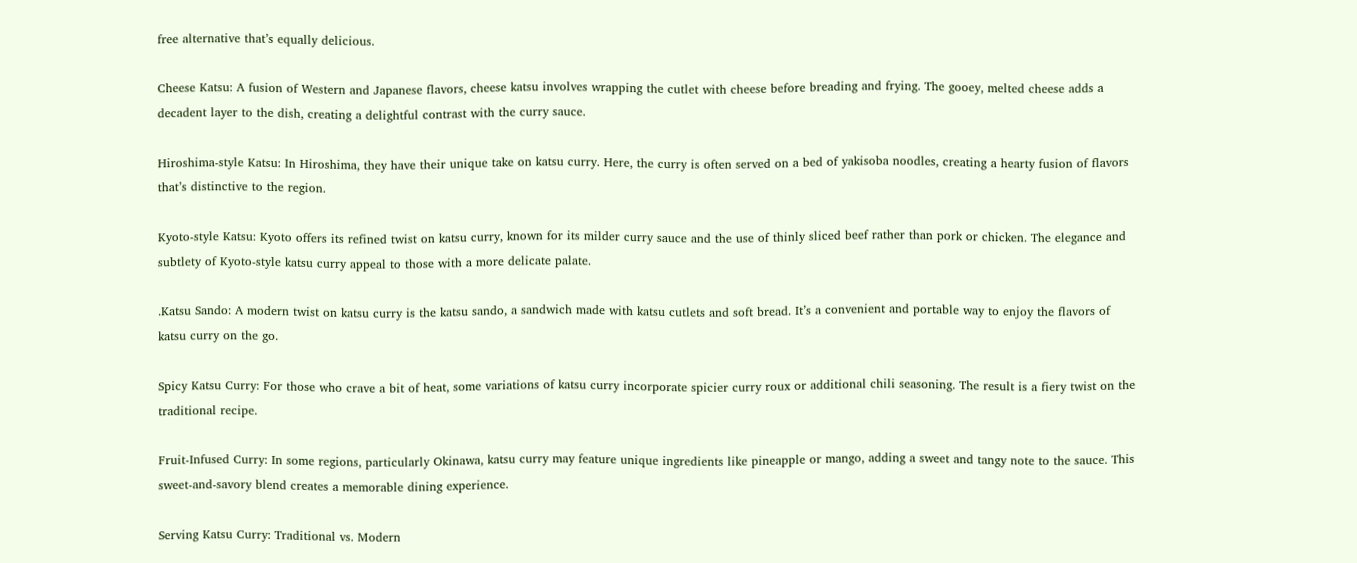free alternative that’s equally delicious.

Cheese Katsu: A fusion of Western and Japanese flavors, cheese katsu involves wrapping the cutlet with cheese before breading and frying. The gooey, melted cheese adds a decadent layer to the dish, creating a delightful contrast with the curry sauce.

Hiroshima-style Katsu: In Hiroshima, they have their unique take on katsu curry. Here, the curry is often served on a bed of yakisoba noodles, creating a hearty fusion of flavors that’s distinctive to the region.

Kyoto-style Katsu: Kyoto offers its refined twist on katsu curry, known for its milder curry sauce and the use of thinly sliced beef rather than pork or chicken. The elegance and subtlety of Kyoto-style katsu curry appeal to those with a more delicate palate.

.Katsu Sando: A modern twist on katsu curry is the katsu sando, a sandwich made with katsu cutlets and soft bread. It’s a convenient and portable way to enjoy the flavors of katsu curry on the go.

Spicy Katsu Curry: For those who crave a bit of heat, some variations of katsu curry incorporate spicier curry roux or additional chili seasoning. The result is a fiery twist on the traditional recipe.

Fruit-Infused Curry: In some regions, particularly Okinawa, katsu curry may feature unique ingredients like pineapple or mango, adding a sweet and tangy note to the sauce. This sweet-and-savory blend creates a memorable dining experience.

Serving Katsu Curry: Traditional vs. Modern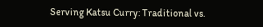Serving Katsu Curry: Traditional vs.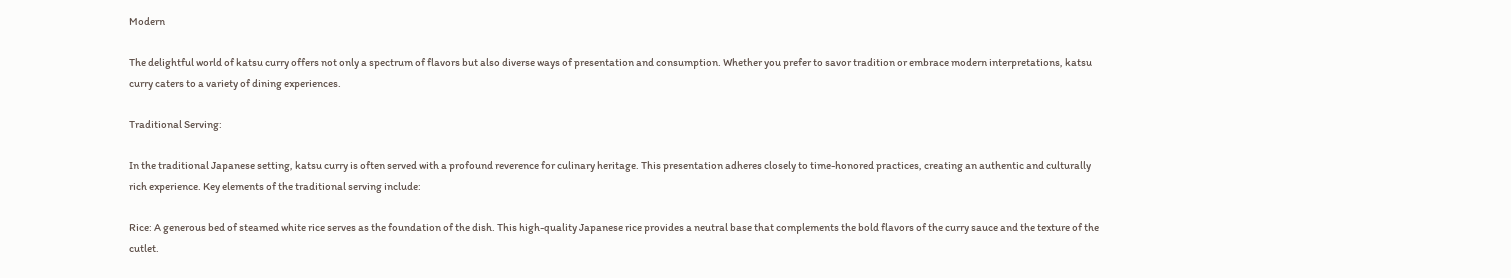Modern

The delightful world of katsu curry offers not only a spectrum of flavors but also diverse ways of presentation and consumption. Whether you prefer to savor tradition or embrace modern interpretations, katsu curry caters to a variety of dining experiences.

Traditional Serving:

In the traditional Japanese setting, katsu curry is often served with a profound reverence for culinary heritage. This presentation adheres closely to time-honored practices, creating an authentic and culturally rich experience. Key elements of the traditional serving include:

Rice: A generous bed of steamed white rice serves as the foundation of the dish. This high-quality Japanese rice provides a neutral base that complements the bold flavors of the curry sauce and the texture of the cutlet.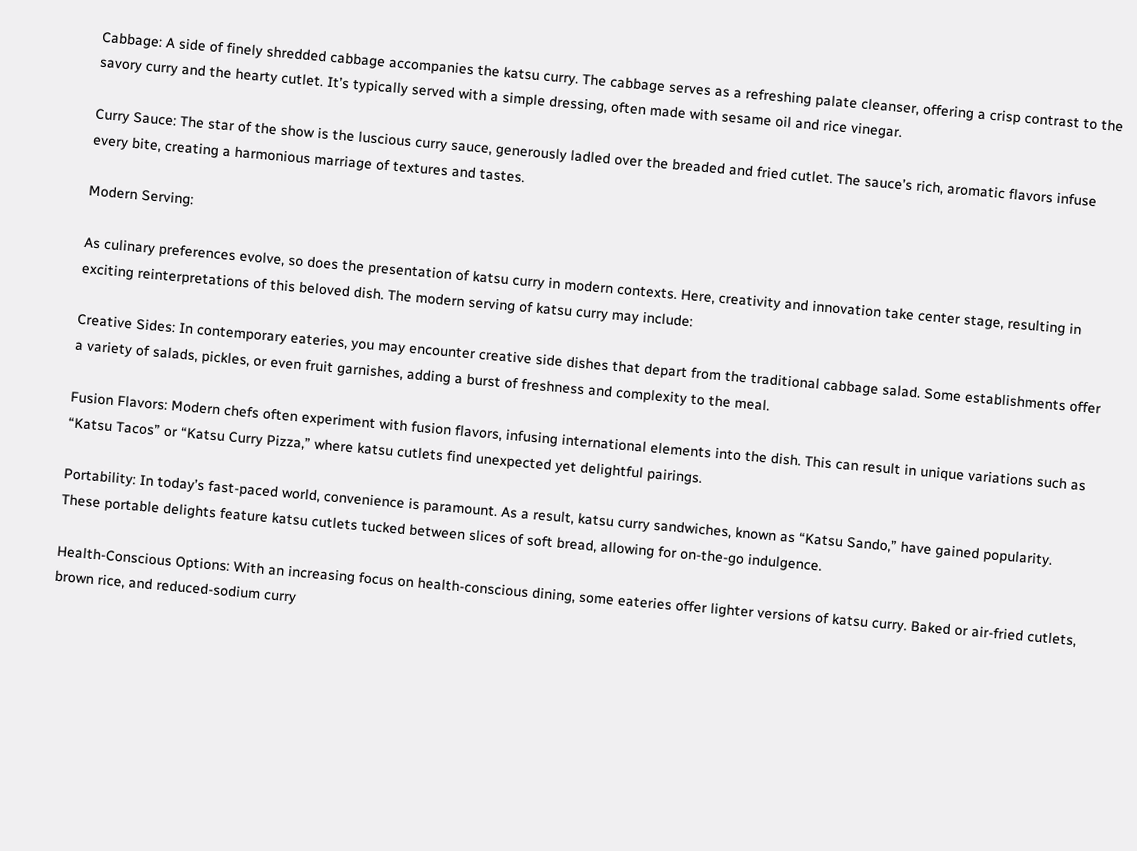Cabbage: A side of finely shredded cabbage accompanies the katsu curry. The cabbage serves as a refreshing palate cleanser, offering a crisp contrast to the savory curry and the hearty cutlet. It’s typically served with a simple dressing, often made with sesame oil and rice vinegar.

Curry Sauce: The star of the show is the luscious curry sauce, generously ladled over the breaded and fried cutlet. The sauce’s rich, aromatic flavors infuse every bite, creating a harmonious marriage of textures and tastes.

Modern Serving:

As culinary preferences evolve, so does the presentation of katsu curry in modern contexts. Here, creativity and innovation take center stage, resulting in exciting reinterpretations of this beloved dish. The modern serving of katsu curry may include:

Creative Sides: In contemporary eateries, you may encounter creative side dishes that depart from the traditional cabbage salad. Some establishments offer a variety of salads, pickles, or even fruit garnishes, adding a burst of freshness and complexity to the meal.

Fusion Flavors: Modern chefs often experiment with fusion flavors, infusing international elements into the dish. This can result in unique variations such as “Katsu Tacos” or “Katsu Curry Pizza,” where katsu cutlets find unexpected yet delightful pairings.

Portability: In today’s fast-paced world, convenience is paramount. As a result, katsu curry sandwiches, known as “Katsu Sando,” have gained popularity. These portable delights feature katsu cutlets tucked between slices of soft bread, allowing for on-the-go indulgence.

Health-Conscious Options: With an increasing focus on health-conscious dining, some eateries offer lighter versions of katsu curry. Baked or air-fried cutlets, brown rice, and reduced-sodium curry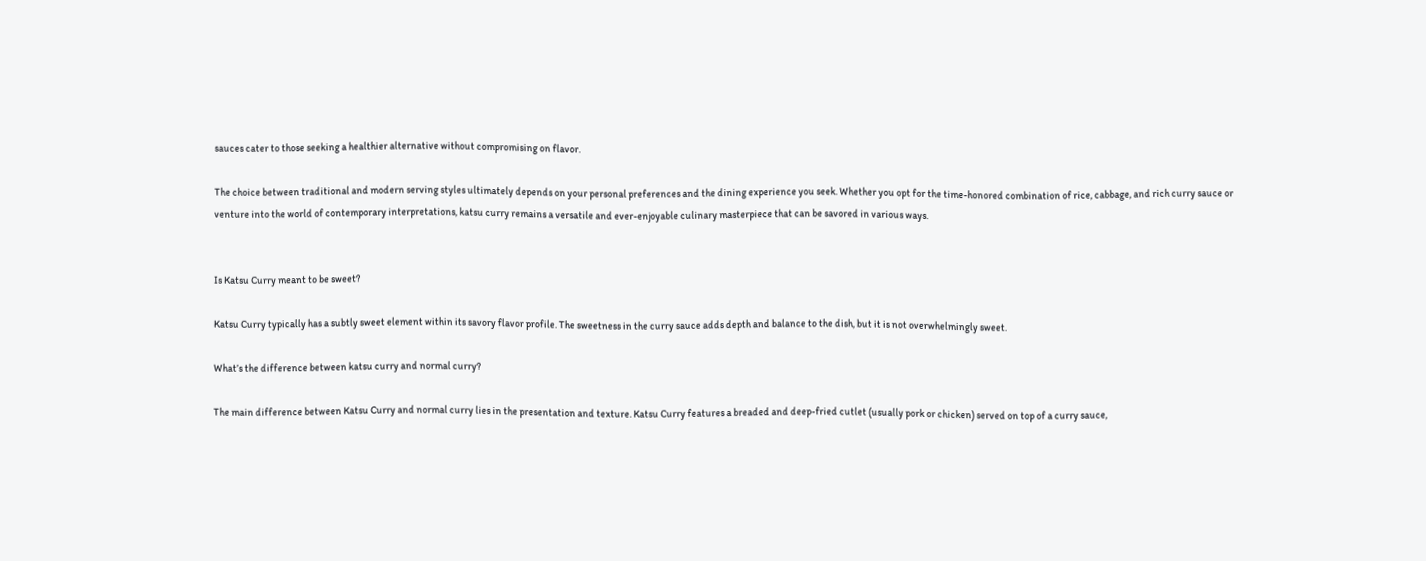sauces cater to those seeking a healthier alternative without compromising on flavor.

The choice between traditional and modern serving styles ultimately depends on your personal preferences and the dining experience you seek. Whether you opt for the time-honored combination of rice, cabbage, and rich curry sauce or venture into the world of contemporary interpretations, katsu curry remains a versatile and ever-enjoyable culinary masterpiece that can be savored in various ways.


Is Katsu Curry meant to be sweet?

Katsu Curry typically has a subtly sweet element within its savory flavor profile. The sweetness in the curry sauce adds depth and balance to the dish, but it is not overwhelmingly sweet.

What’s the difference between katsu curry and normal curry?

The main difference between Katsu Curry and normal curry lies in the presentation and texture. Katsu Curry features a breaded and deep-fried cutlet (usually pork or chicken) served on top of a curry sauce,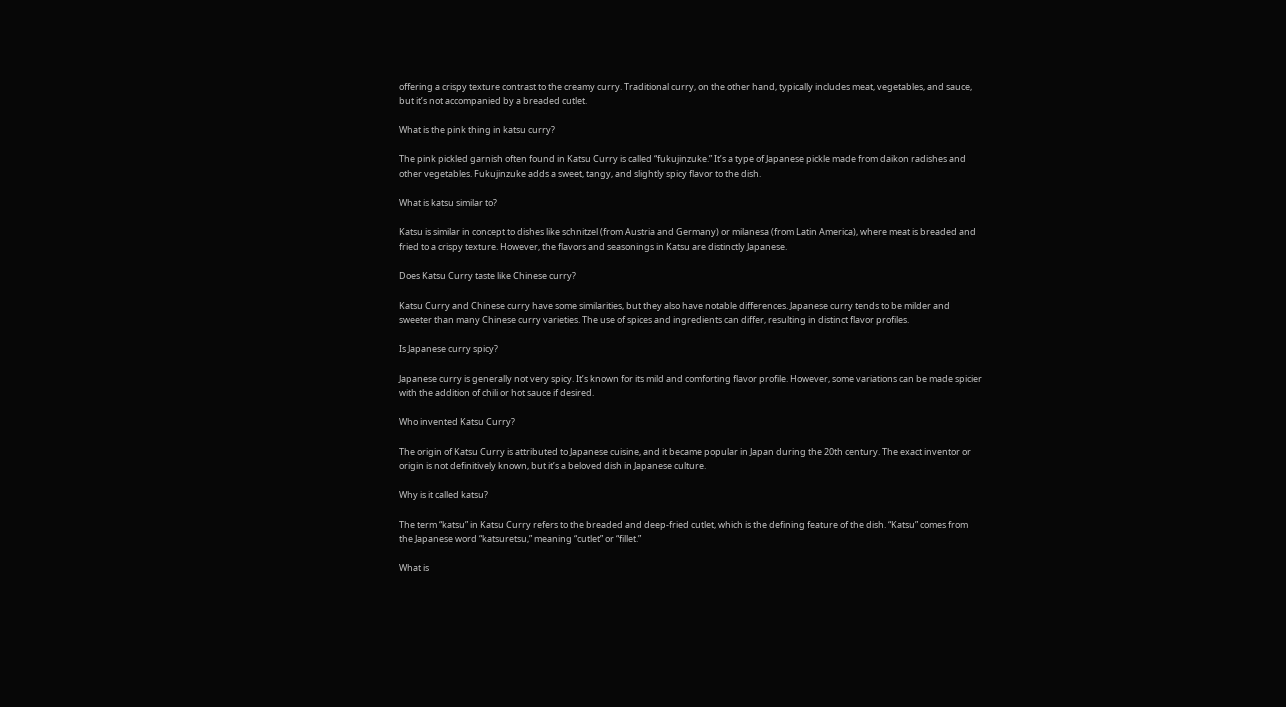offering a crispy texture contrast to the creamy curry. Traditional curry, on the other hand, typically includes meat, vegetables, and sauce, but it’s not accompanied by a breaded cutlet.

What is the pink thing in katsu curry?

The pink pickled garnish often found in Katsu Curry is called “fukujinzuke.” It’s a type of Japanese pickle made from daikon radishes and other vegetables. Fukujinzuke adds a sweet, tangy, and slightly spicy flavor to the dish.

What is katsu similar to?

Katsu is similar in concept to dishes like schnitzel (from Austria and Germany) or milanesa (from Latin America), where meat is breaded and fried to a crispy texture. However, the flavors and seasonings in Katsu are distinctly Japanese.

Does Katsu Curry taste like Chinese curry?

Katsu Curry and Chinese curry have some similarities, but they also have notable differences. Japanese curry tends to be milder and sweeter than many Chinese curry varieties. The use of spices and ingredients can differ, resulting in distinct flavor profiles.

Is Japanese curry spicy?

Japanese curry is generally not very spicy. It’s known for its mild and comforting flavor profile. However, some variations can be made spicier with the addition of chili or hot sauce if desired.

Who invented Katsu Curry?

The origin of Katsu Curry is attributed to Japanese cuisine, and it became popular in Japan during the 20th century. The exact inventor or origin is not definitively known, but it’s a beloved dish in Japanese culture.

Why is it called katsu?

The term “katsu” in Katsu Curry refers to the breaded and deep-fried cutlet, which is the defining feature of the dish. “Katsu” comes from the Japanese word “katsuretsu,” meaning “cutlet” or “fillet.”

What is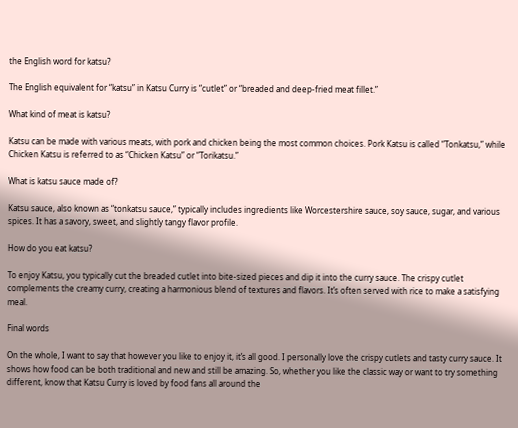the English word for katsu?

The English equivalent for “katsu” in Katsu Curry is “cutlet” or “breaded and deep-fried meat fillet.”

What kind of meat is katsu?

Katsu can be made with various meats, with pork and chicken being the most common choices. Pork Katsu is called “Tonkatsu,” while Chicken Katsu is referred to as “Chicken Katsu” or “Torikatsu.”

What is katsu sauce made of?

Katsu sauce, also known as “tonkatsu sauce,” typically includes ingredients like Worcestershire sauce, soy sauce, sugar, and various spices. It has a savory, sweet, and slightly tangy flavor profile.

How do you eat katsu?

To enjoy Katsu, you typically cut the breaded cutlet into bite-sized pieces and dip it into the curry sauce. The crispy cutlet complements the creamy curry, creating a harmonious blend of textures and flavors. It’s often served with rice to make a satisfying meal.

Final words

On the whole, I want to say that however you like to enjoy it, it’s all good. I personally love the crispy cutlets and tasty curry sauce. It shows how food can be both traditional and new and still be amazing. So, whether you like the classic way or want to try something different, know that Katsu Curry is loved by food fans all around the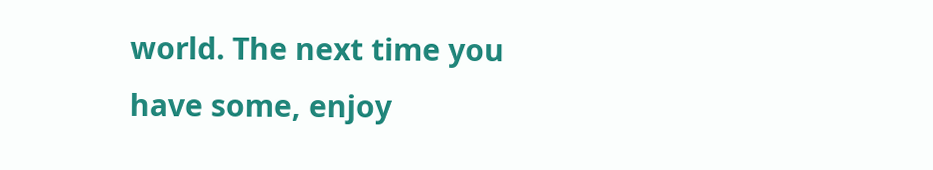world. The next time you have some, enjoy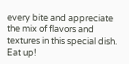every bite and appreciate the mix of flavors and textures in this special dish. Eat up!